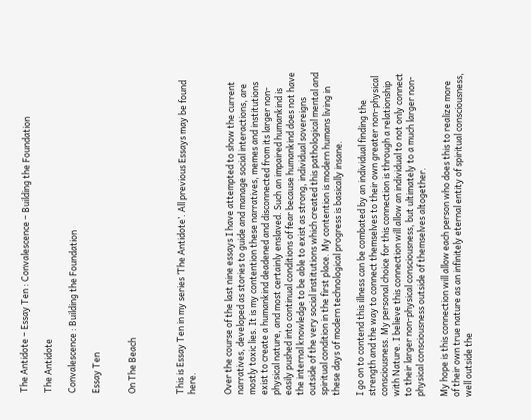The Antidote – Essay Ten : Convalescence – Building the Foundation

The Antidote

Convalescence : Building the Foundation

Essay Ten


On The Beach



This is Essay Ten in my series ‘The Antidote’. All previous Essays may be found here.


Over the course of the last nine essays I have attempted to show the current narratives, developed as stories to guide and manage social interactions, are mostly toxic lies. It is my contention these narratives, memes and institutions exist to create a humankind deadened and disconnected from its larger non-physical nature, and most certainly enslaved. Such an impaired humankind is easily pushed into continual conditions of fear because humankind does not have the internal knowledge to be able to exist as strong, individual sovereigns outside of the very social institutions which created this pathological mental and spiritual condition in the first place. My contention is modern humans living in these days of modern technological progress is basically insane.

I go on to contend this illness can be combated by an individual finding the strength and the way to connect themselves to their own greater non-physical consciousness. My personal choice for this connection is through a relationship with Nature. I believe this connection will allow an individual to not only connect to their larger non-physical consciousness, but ultimately to a much larger non-physical consciousness outside of themselves altogether.

My hope is this connection will allow each person who does this to realize more of their own true nature as an infinitely eternal entity of spiritual consciousness, well outside the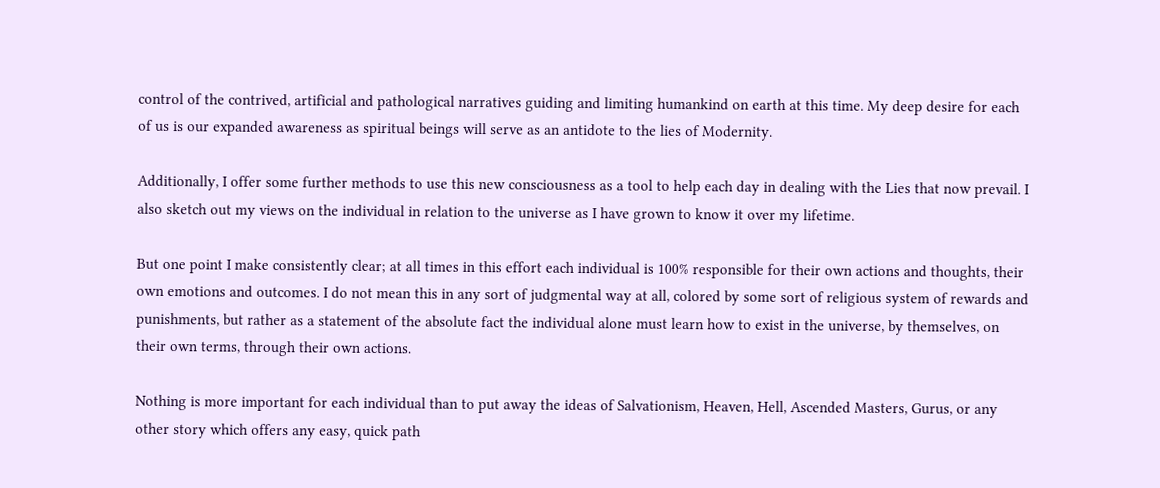control of the contrived, artificial and pathological narratives guiding and limiting humankind on earth at this time. My deep desire for each of us is our expanded awareness as spiritual beings will serve as an antidote to the lies of Modernity.

Additionally, I offer some further methods to use this new consciousness as a tool to help each day in dealing with the Lies that now prevail. I also sketch out my views on the individual in relation to the universe as I have grown to know it over my lifetime.

But one point I make consistently clear; at all times in this effort each individual is 100% responsible for their own actions and thoughts, their own emotions and outcomes. I do not mean this in any sort of judgmental way at all, colored by some sort of religious system of rewards and punishments, but rather as a statement of the absolute fact the individual alone must learn how to exist in the universe, by themselves, on their own terms, through their own actions.

Nothing is more important for each individual than to put away the ideas of Salvationism, Heaven, Hell, Ascended Masters, Gurus, or any other story which offers any easy, quick path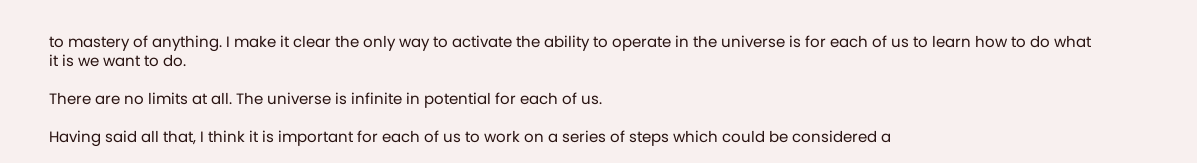to mastery of anything. I make it clear the only way to activate the ability to operate in the universe is for each of us to learn how to do what it is we want to do.

There are no limits at all. The universe is infinite in potential for each of us.

Having said all that, I think it is important for each of us to work on a series of steps which could be considered a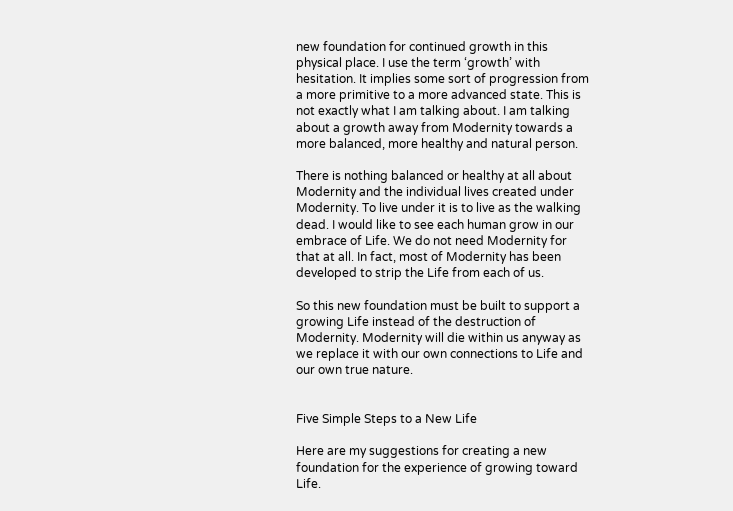new foundation for continued growth in this physical place. I use the term ‘growth’ with hesitation. It implies some sort of progression from a more primitive to a more advanced state. This is not exactly what I am talking about. I am talking about a growth away from Modernity towards a more balanced, more healthy and natural person.

There is nothing balanced or healthy at all about Modernity and the individual lives created under Modernity. To live under it is to live as the walking dead. I would like to see each human grow in our embrace of Life. We do not need Modernity for that at all. In fact, most of Modernity has been developed to strip the Life from each of us.

So this new foundation must be built to support a growing Life instead of the destruction of Modernity. Modernity will die within us anyway as we replace it with our own connections to Life and our own true nature.


Five Simple Steps to a New Life

Here are my suggestions for creating a new foundation for the experience of growing toward Life.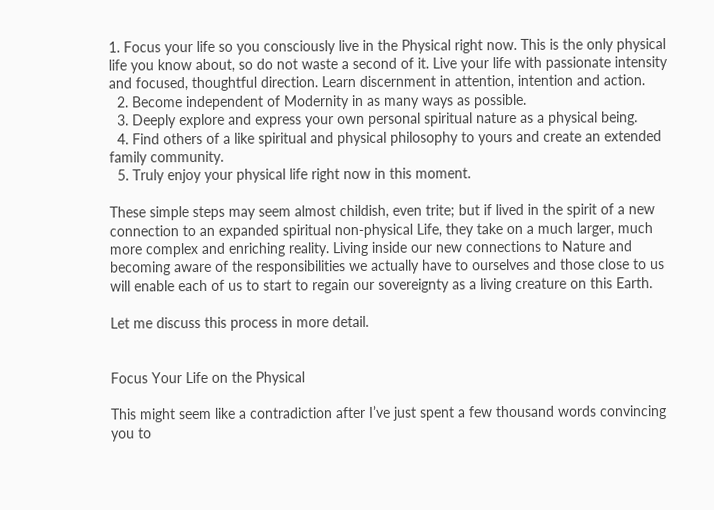1. Focus your life so you consciously live in the Physical right now. This is the only physical life you know about, so do not waste a second of it. Live your life with passionate intensity and focused, thoughtful direction. Learn discernment in attention, intention and action.
  2. Become independent of Modernity in as many ways as possible.
  3. Deeply explore and express your own personal spiritual nature as a physical being.
  4. Find others of a like spiritual and physical philosophy to yours and create an extended family community.
  5. Truly enjoy your physical life right now in this moment.

These simple steps may seem almost childish, even trite; but if lived in the spirit of a new connection to an expanded spiritual non-physical Life, they take on a much larger, much more complex and enriching reality. Living inside our new connections to Nature and becoming aware of the responsibilities we actually have to ourselves and those close to us will enable each of us to start to regain our sovereignty as a living creature on this Earth.

Let me discuss this process in more detail.


Focus Your Life on the Physical

This might seem like a contradiction after I’ve just spent a few thousand words convincing you to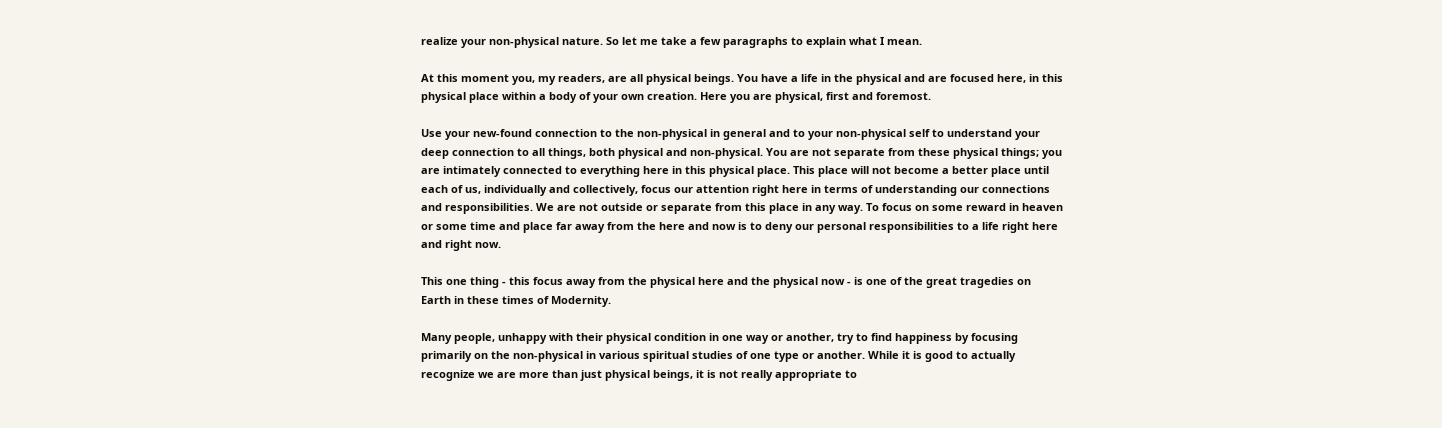realize your non-physical nature. So let me take a few paragraphs to explain what I mean.

At this moment you, my readers, are all physical beings. You have a life in the physical and are focused here, in this physical place within a body of your own creation. Here you are physical, first and foremost.

Use your new-found connection to the non-physical in general and to your non-physical self to understand your deep connection to all things, both physical and non-physical. You are not separate from these physical things; you are intimately connected to everything here in this physical place. This place will not become a better place until each of us, individually and collectively, focus our attention right here in terms of understanding our connections and responsibilities. We are not outside or separate from this place in any way. To focus on some reward in heaven or some time and place far away from the here and now is to deny our personal responsibilities to a life right here and right now.

This one thing - this focus away from the physical here and the physical now - is one of the great tragedies on Earth in these times of Modernity.

Many people, unhappy with their physical condition in one way or another, try to find happiness by focusing primarily on the non-physical in various spiritual studies of one type or another. While it is good to actually recognize we are more than just physical beings, it is not really appropriate to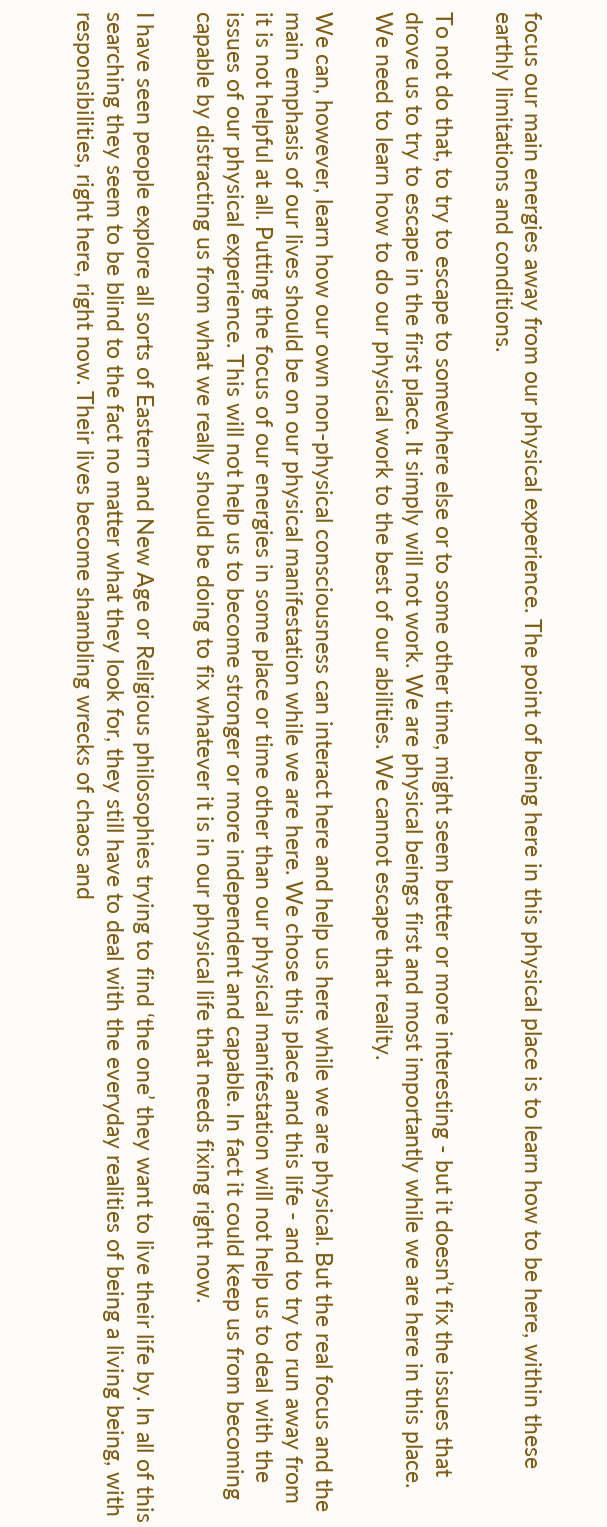focus our main energies away from our physical experience. The point of being here in this physical place is to learn how to be here, within these earthly limitations and conditions.

To not do that, to try to escape to somewhere else or to some other time, might seem better or more interesting - but it doesn’t fix the issues that drove us to try to escape in the first place. It simply will not work. We are physical beings first and most importantly while we are here in this place. We need to learn how to do our physical work to the best of our abilities. We cannot escape that reality.

We can, however, learn how our own non-physical consciousness can interact here and help us here while we are physical. But the real focus and the main emphasis of our lives should be on our physical manifestation while we are here. We chose this place and this life - and to try to run away from it is not helpful at all. Putting the focus of our energies in some place or time other than our physical manifestation will not help us to deal with the issues of our physical experience. This will not help us to become stronger or more independent and capable. In fact it could keep us from becoming capable by distracting us from what we really should be doing to fix whatever it is in our physical life that needs fixing right now.

I have seen people explore all sorts of Eastern and New Age or Religious philosophies trying to find ‘the one’ they want to live their life by. In all of this searching they seem to be blind to the fact no matter what they look for, they still have to deal with the everyday realities of being a living being, with responsibilities, right here, right now. Their lives become shambling wrecks of chaos and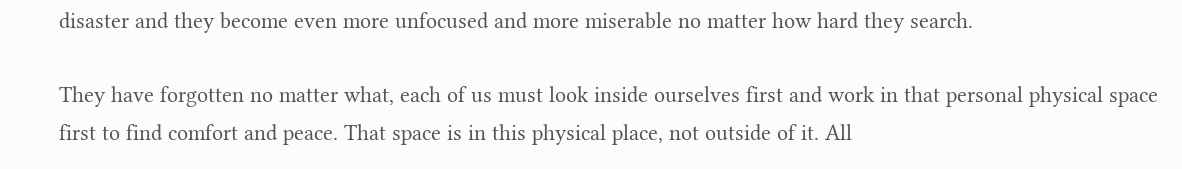disaster and they become even more unfocused and more miserable no matter how hard they search.

They have forgotten no matter what, each of us must look inside ourselves first and work in that personal physical space first to find comfort and peace. That space is in this physical place, not outside of it. All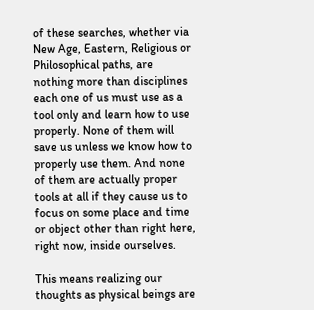of these searches, whether via New Age, Eastern, Religious or Philosophical paths, are nothing more than disciplines each one of us must use as a tool only and learn how to use properly. None of them will save us unless we know how to properly use them. And none of them are actually proper tools at all if they cause us to focus on some place and time or object other than right here, right now, inside ourselves.

This means realizing our thoughts as physical beings are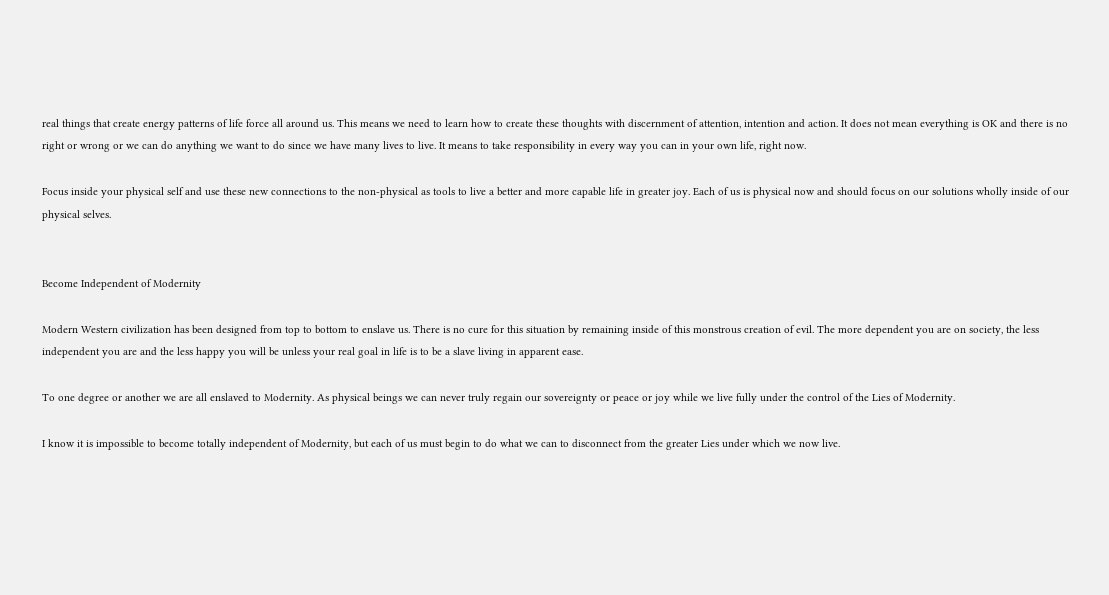real things that create energy patterns of life force all around us. This means we need to learn how to create these thoughts with discernment of attention, intention and action. It does not mean everything is OK and there is no right or wrong or we can do anything we want to do since we have many lives to live. It means to take responsibility in every way you can in your own life, right now.

Focus inside your physical self and use these new connections to the non-physical as tools to live a better and more capable life in greater joy. Each of us is physical now and should focus on our solutions wholly inside of our physical selves.


Become Independent of Modernity

Modern Western civilization has been designed from top to bottom to enslave us. There is no cure for this situation by remaining inside of this monstrous creation of evil. The more dependent you are on society, the less independent you are and the less happy you will be unless your real goal in life is to be a slave living in apparent ease.

To one degree or another we are all enslaved to Modernity. As physical beings we can never truly regain our sovereignty or peace or joy while we live fully under the control of the Lies of Modernity.

I know it is impossible to become totally independent of Modernity, but each of us must begin to do what we can to disconnect from the greater Lies under which we now live.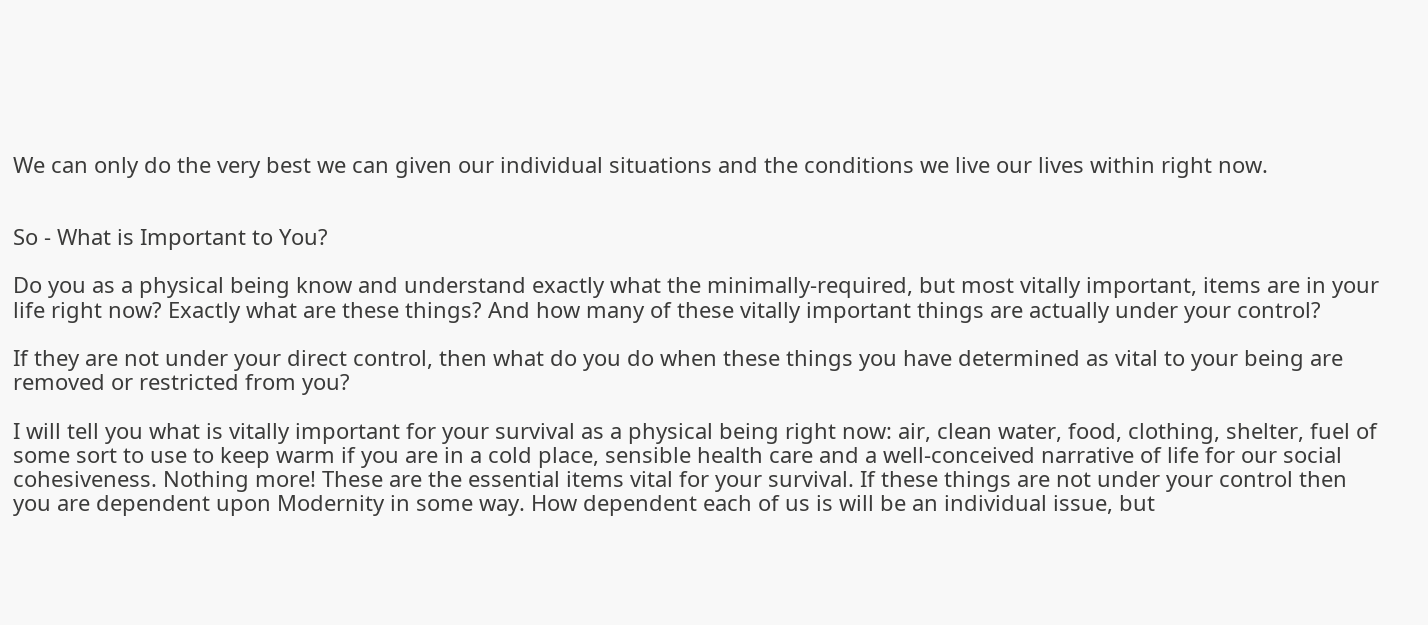We can only do the very best we can given our individual situations and the conditions we live our lives within right now.


So - What is Important to You?

Do you as a physical being know and understand exactly what the minimally-required, but most vitally important, items are in your life right now? Exactly what are these things? And how many of these vitally important things are actually under your control?

If they are not under your direct control, then what do you do when these things you have determined as vital to your being are removed or restricted from you?

I will tell you what is vitally important for your survival as a physical being right now: air, clean water, food, clothing, shelter, fuel of some sort to use to keep warm if you are in a cold place, sensible health care and a well-conceived narrative of life for our social cohesiveness. Nothing more! These are the essential items vital for your survival. If these things are not under your control then you are dependent upon Modernity in some way. How dependent each of us is will be an individual issue, but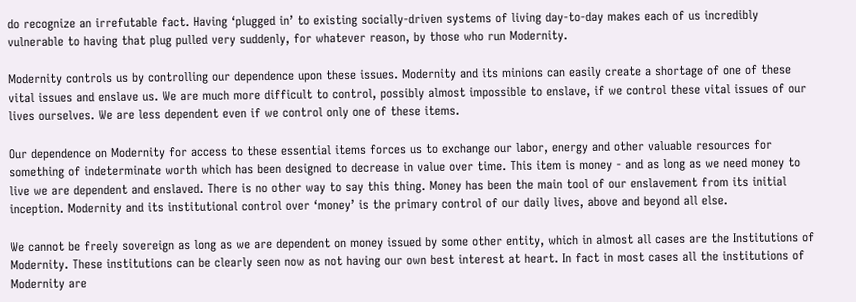do recognize an irrefutable fact. Having ‘plugged in’ to existing socially-driven systems of living day-to-day makes each of us incredibly vulnerable to having that plug pulled very suddenly, for whatever reason, by those who run Modernity.

Modernity controls us by controlling our dependence upon these issues. Modernity and its minions can easily create a shortage of one of these vital issues and enslave us. We are much more difficult to control, possibly almost impossible to enslave, if we control these vital issues of our lives ourselves. We are less dependent even if we control only one of these items.

Our dependence on Modernity for access to these essential items forces us to exchange our labor, energy and other valuable resources for something of indeterminate worth which has been designed to decrease in value over time. This item is money - and as long as we need money to live we are dependent and enslaved. There is no other way to say this thing. Money has been the main tool of our enslavement from its initial inception. Modernity and its institutional control over ‘money’ is the primary control of our daily lives, above and beyond all else.

We cannot be freely sovereign as long as we are dependent on money issued by some other entity, which in almost all cases are the Institutions of Modernity. These institutions can be clearly seen now as not having our own best interest at heart. In fact in most cases all the institutions of Modernity are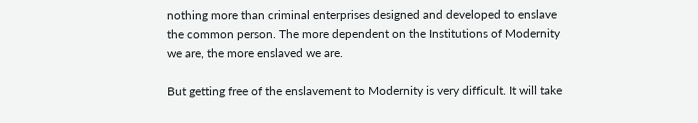nothing more than criminal enterprises designed and developed to enslave the common person. The more dependent on the Institutions of Modernity we are, the more enslaved we are.

But getting free of the enslavement to Modernity is very difficult. It will take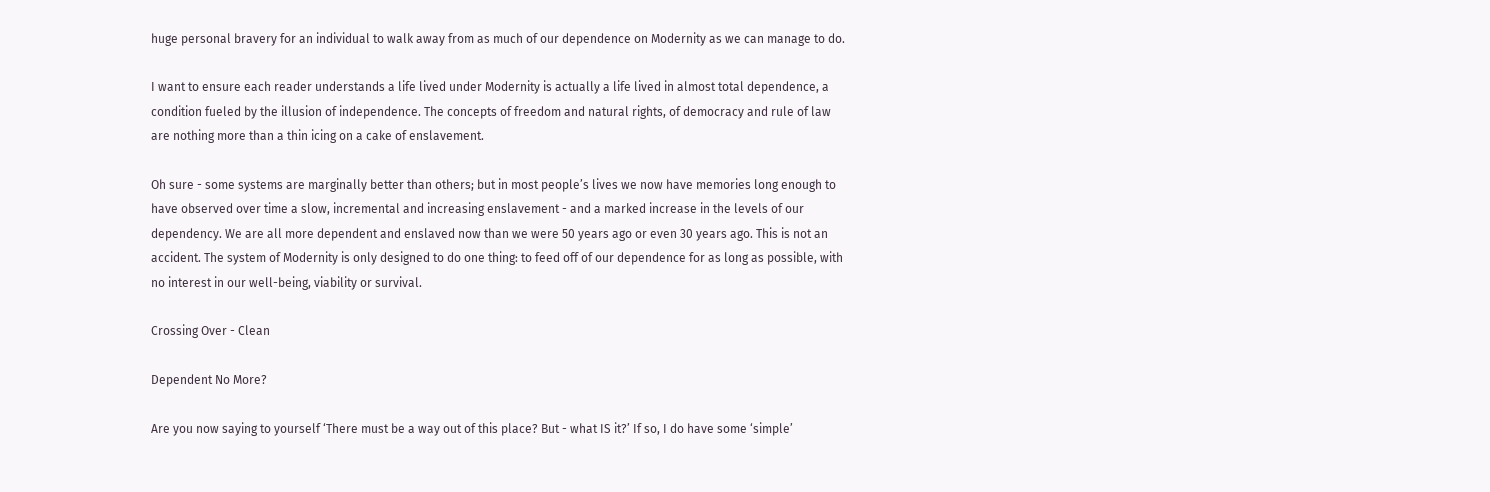huge personal bravery for an individual to walk away from as much of our dependence on Modernity as we can manage to do.

I want to ensure each reader understands a life lived under Modernity is actually a life lived in almost total dependence, a condition fueled by the illusion of independence. The concepts of freedom and natural rights, of democracy and rule of law are nothing more than a thin icing on a cake of enslavement.

Oh sure - some systems are marginally better than others; but in most people’s lives we now have memories long enough to have observed over time a slow, incremental and increasing enslavement - and a marked increase in the levels of our dependency. We are all more dependent and enslaved now than we were 50 years ago or even 30 years ago. This is not an accident. The system of Modernity is only designed to do one thing: to feed off of our dependence for as long as possible, with no interest in our well-being, viability or survival.

Crossing Over - Clean

Dependent No More?

Are you now saying to yourself ‘There must be a way out of this place? But - what IS it?’ If so, I do have some ‘simple’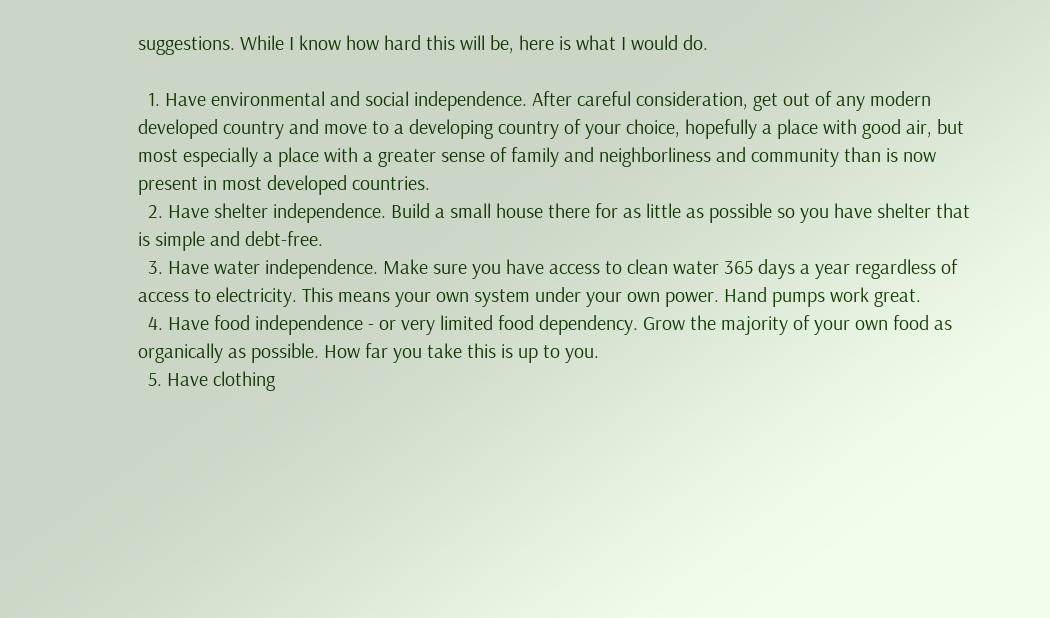suggestions. While I know how hard this will be, here is what I would do.

  1. Have environmental and social independence. After careful consideration, get out of any modern developed country and move to a developing country of your choice, hopefully a place with good air, but most especially a place with a greater sense of family and neighborliness and community than is now present in most developed countries.
  2. Have shelter independence. Build a small house there for as little as possible so you have shelter that is simple and debt-free.
  3. Have water independence. Make sure you have access to clean water 365 days a year regardless of access to electricity. This means your own system under your own power. Hand pumps work great.
  4. Have food independence - or very limited food dependency. Grow the majority of your own food as organically as possible. How far you take this is up to you.
  5. Have clothing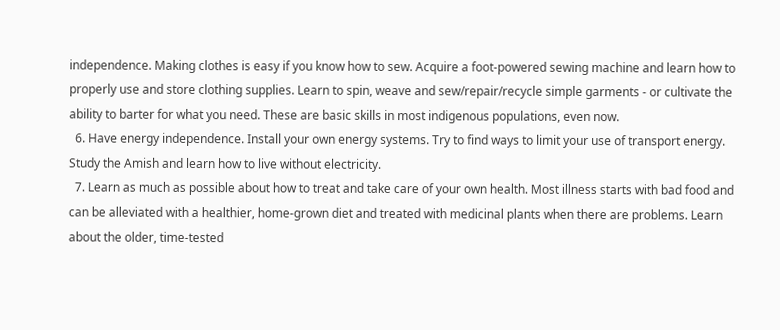independence. Making clothes is easy if you know how to sew. Acquire a foot-powered sewing machine and learn how to properly use and store clothing supplies. Learn to spin, weave and sew/repair/recycle simple garments - or cultivate the ability to barter for what you need. These are basic skills in most indigenous populations, even now.
  6. Have energy independence. Install your own energy systems. Try to find ways to limit your use of transport energy. Study the Amish and learn how to live without electricity.
  7. Learn as much as possible about how to treat and take care of your own health. Most illness starts with bad food and can be alleviated with a healthier, home-grown diet and treated with medicinal plants when there are problems. Learn about the older, time-tested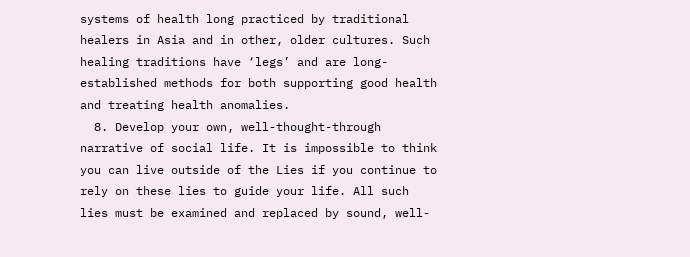systems of health long practiced by traditional healers in Asia and in other, older cultures. Such healing traditions have ‘legs’ and are long-established methods for both supporting good health and treating health anomalies.
  8. Develop your own, well-thought-through narrative of social life. It is impossible to think you can live outside of the Lies if you continue to rely on these lies to guide your life. All such lies must be examined and replaced by sound, well-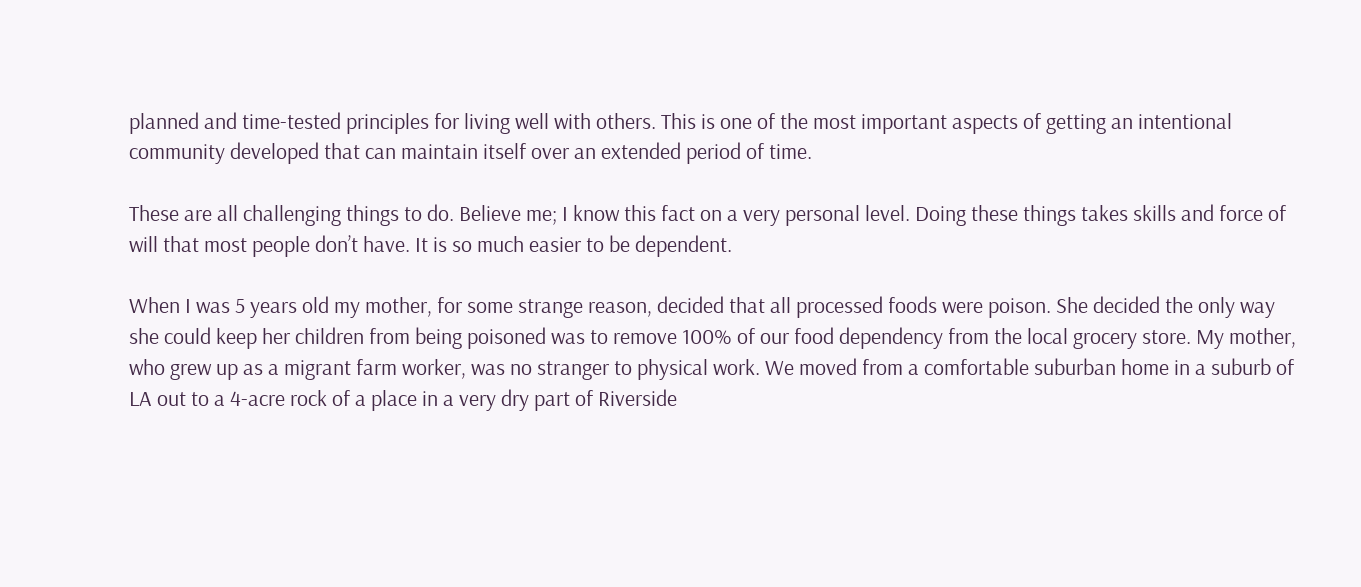planned and time-tested principles for living well with others. This is one of the most important aspects of getting an intentional community developed that can maintain itself over an extended period of time.

These are all challenging things to do. Believe me; I know this fact on a very personal level. Doing these things takes skills and force of will that most people don’t have. It is so much easier to be dependent.

When I was 5 years old my mother, for some strange reason, decided that all processed foods were poison. She decided the only way she could keep her children from being poisoned was to remove 100% of our food dependency from the local grocery store. My mother, who grew up as a migrant farm worker, was no stranger to physical work. We moved from a comfortable suburban home in a suburb of LA out to a 4-acre rock of a place in a very dry part of Riverside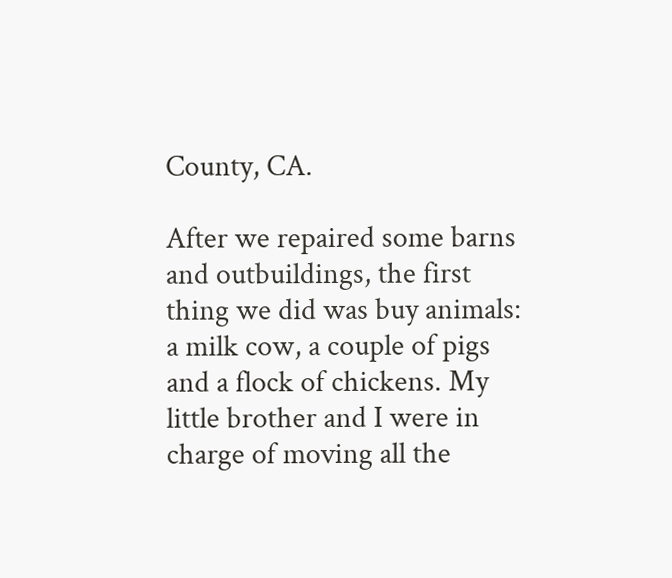County, CA.

After we repaired some barns and outbuildings, the first thing we did was buy animals: a milk cow, a couple of pigs and a flock of chickens. My little brother and I were in charge of moving all the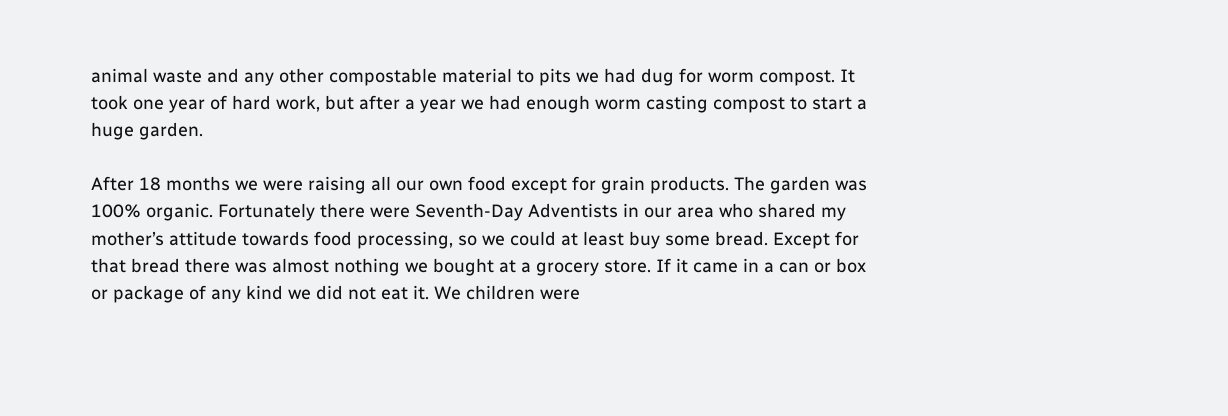animal waste and any other compostable material to pits we had dug for worm compost. It took one year of hard work, but after a year we had enough worm casting compost to start a huge garden.

After 18 months we were raising all our own food except for grain products. The garden was 100% organic. Fortunately there were Seventh-Day Adventists in our area who shared my mother’s attitude towards food processing, so we could at least buy some bread. Except for that bread there was almost nothing we bought at a grocery store. If it came in a can or box or package of any kind we did not eat it. We children were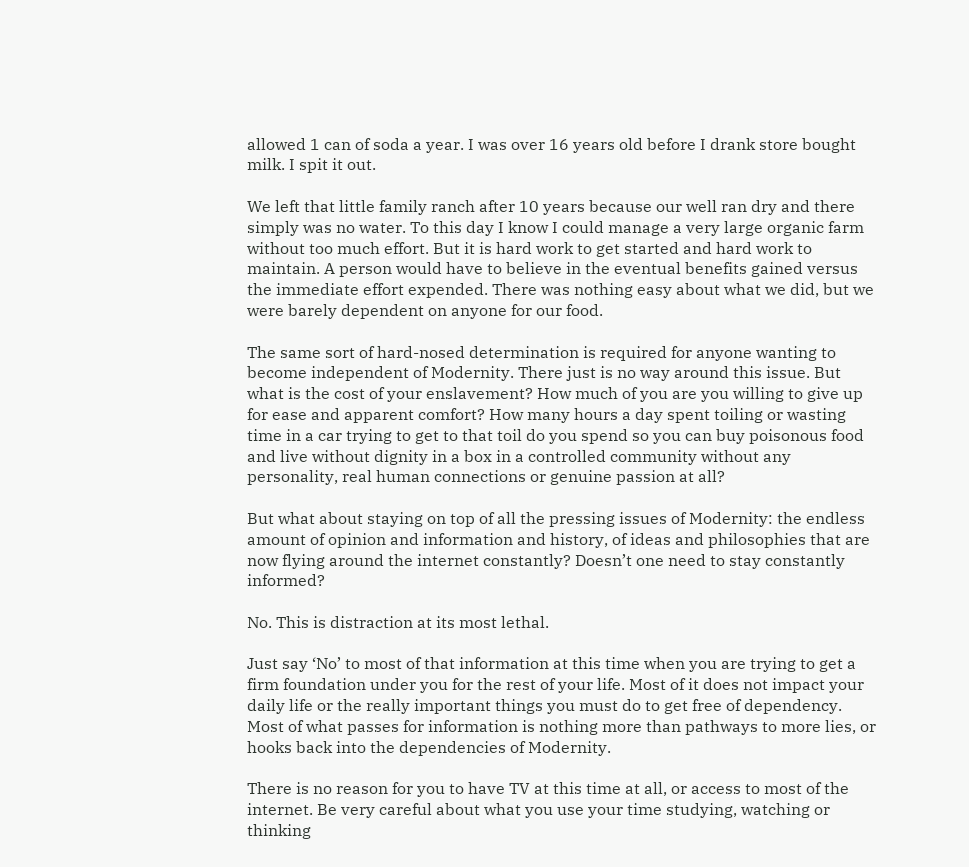allowed 1 can of soda a year. I was over 16 years old before I drank store bought milk. I spit it out.

We left that little family ranch after 10 years because our well ran dry and there simply was no water. To this day I know I could manage a very large organic farm without too much effort. But it is hard work to get started and hard work to maintain. A person would have to believe in the eventual benefits gained versus the immediate effort expended. There was nothing easy about what we did, but we were barely dependent on anyone for our food.

The same sort of hard-nosed determination is required for anyone wanting to become independent of Modernity. There just is no way around this issue. But what is the cost of your enslavement? How much of you are you willing to give up for ease and apparent comfort? How many hours a day spent toiling or wasting time in a car trying to get to that toil do you spend so you can buy poisonous food and live without dignity in a box in a controlled community without any personality, real human connections or genuine passion at all?

But what about staying on top of all the pressing issues of Modernity: the endless amount of opinion and information and history, of ideas and philosophies that are now flying around the internet constantly? Doesn’t one need to stay constantly informed?

No. This is distraction at its most lethal.

Just say ‘No’ to most of that information at this time when you are trying to get a firm foundation under you for the rest of your life. Most of it does not impact your daily life or the really important things you must do to get free of dependency. Most of what passes for information is nothing more than pathways to more lies, or hooks back into the dependencies of Modernity.

There is no reason for you to have TV at this time at all, or access to most of the internet. Be very careful about what you use your time studying, watching or thinking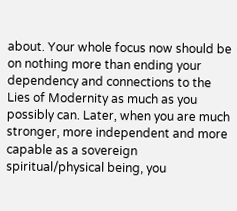about. Your whole focus now should be on nothing more than ending your dependency and connections to the Lies of Modernity as much as you possibly can. Later, when you are much stronger, more independent and more capable as a sovereign spiritual/physical being, you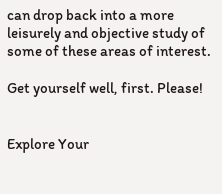can drop back into a more leisurely and objective study of some of these areas of interest.

Get yourself well, first. Please!


Explore Your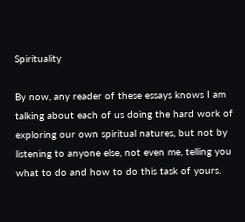Spirituality

By now, any reader of these essays knows I am talking about each of us doing the hard work of exploring our own spiritual natures, but not by listening to anyone else, not even me, telling you what to do and how to do this task of yours.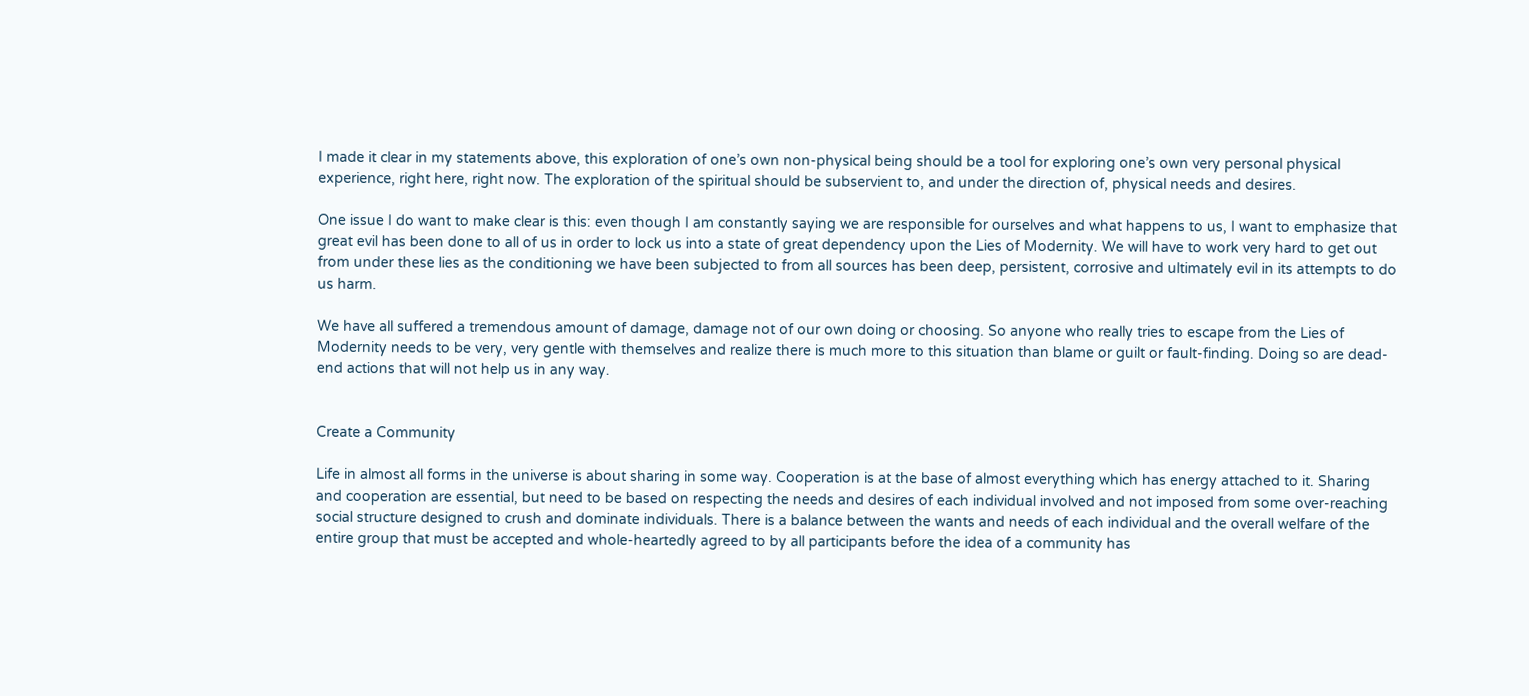I made it clear in my statements above, this exploration of one’s own non-physical being should be a tool for exploring one’s own very personal physical experience, right here, right now. The exploration of the spiritual should be subservient to, and under the direction of, physical needs and desires.

One issue I do want to make clear is this: even though I am constantly saying we are responsible for ourselves and what happens to us, I want to emphasize that great evil has been done to all of us in order to lock us into a state of great dependency upon the Lies of Modernity. We will have to work very hard to get out from under these lies as the conditioning we have been subjected to from all sources has been deep, persistent, corrosive and ultimately evil in its attempts to do us harm.

We have all suffered a tremendous amount of damage, damage not of our own doing or choosing. So anyone who really tries to escape from the Lies of Modernity needs to be very, very gentle with themselves and realize there is much more to this situation than blame or guilt or fault-finding. Doing so are dead-end actions that will not help us in any way.


Create a Community

Life in almost all forms in the universe is about sharing in some way. Cooperation is at the base of almost everything which has energy attached to it. Sharing and cooperation are essential, but need to be based on respecting the needs and desires of each individual involved and not imposed from some over-reaching social structure designed to crush and dominate individuals. There is a balance between the wants and needs of each individual and the overall welfare of the entire group that must be accepted and whole-heartedly agreed to by all participants before the idea of a community has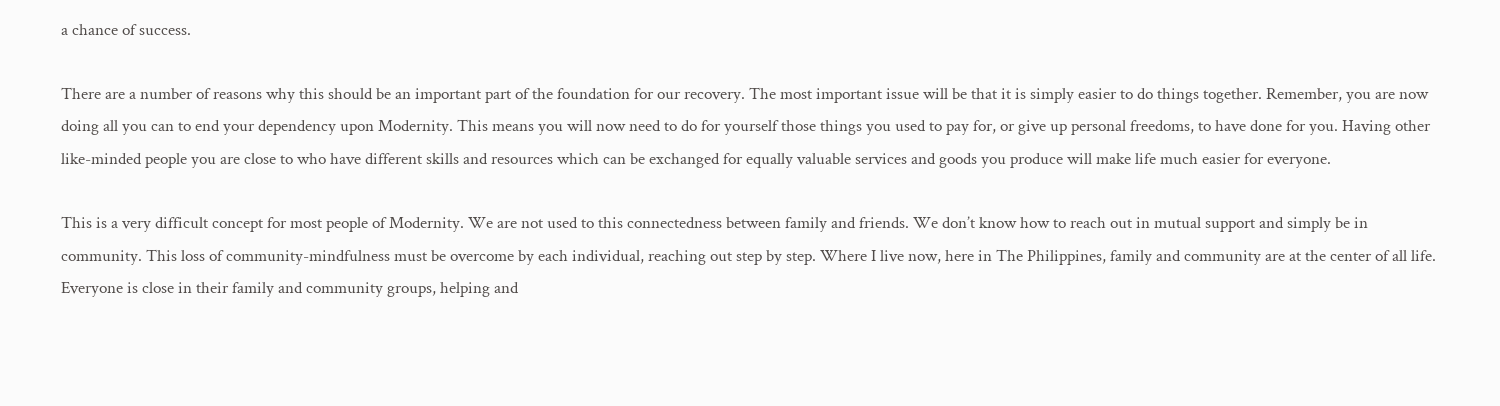a chance of success.

There are a number of reasons why this should be an important part of the foundation for our recovery. The most important issue will be that it is simply easier to do things together. Remember, you are now doing all you can to end your dependency upon Modernity. This means you will now need to do for yourself those things you used to pay for, or give up personal freedoms, to have done for you. Having other like-minded people you are close to who have different skills and resources which can be exchanged for equally valuable services and goods you produce will make life much easier for everyone.

This is a very difficult concept for most people of Modernity. We are not used to this connectedness between family and friends. We don’t know how to reach out in mutual support and simply be in community. This loss of community-mindfulness must be overcome by each individual, reaching out step by step. Where I live now, here in The Philippines, family and community are at the center of all life. Everyone is close in their family and community groups, helping and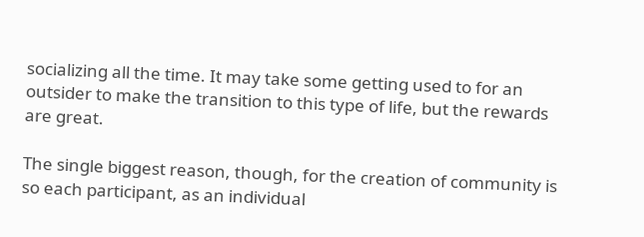socializing all the time. It may take some getting used to for an outsider to make the transition to this type of life, but the rewards are great.

The single biggest reason, though, for the creation of community is so each participant, as an individual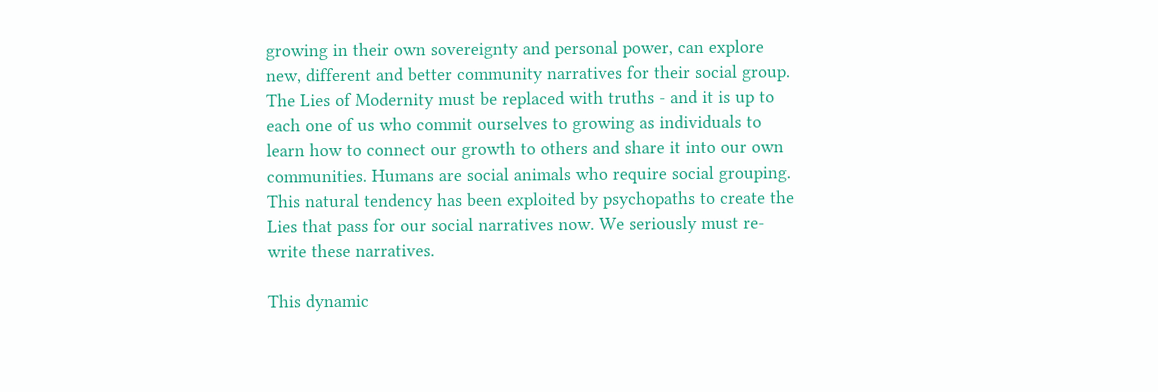growing in their own sovereignty and personal power, can explore new, different and better community narratives for their social group. The Lies of Modernity must be replaced with truths - and it is up to each one of us who commit ourselves to growing as individuals to learn how to connect our growth to others and share it into our own communities. Humans are social animals who require social grouping. This natural tendency has been exploited by psychopaths to create the Lies that pass for our social narratives now. We seriously must re-write these narratives.

This dynamic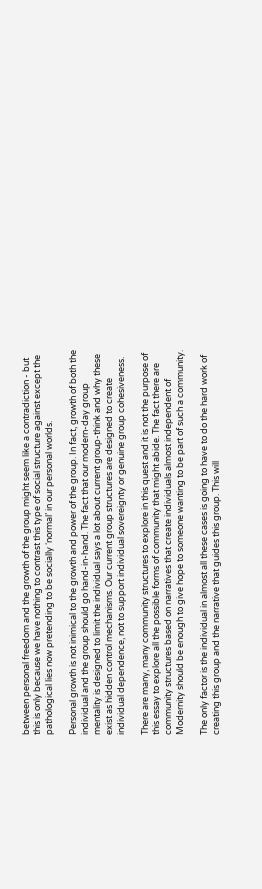between personal freedom and the growth of the group might seem like a contradiction - but this is only because we have nothing to contrast this type of social structure against except the pathological lies now pretending to be socially ‘normal’ in our personal worlds.

Personal growth is not inimical to the growth and power of the group. In fact, growth of both the individual and the group should go hand-in-hand. The fact that our modern-day group mentality is designed to limit the individual says a lot about current group-think and why these exist as hidden control mechanisms. Our current group structures are designed to create individual dependence, not to support individual sovereignty or genuine group cohesiveness.

There are many, many community structures to explore in this quest and it is not the purpose of this essay to explore all the possible forms of community that might abide. The fact there are community structures based on narratives that create individuals almost independent of Modernity should be enough to give hope to someone wanting to be part of such a community.

The only factor is the individual in almost all these cases is going to have to do the hard work of creating this group and the narrative that guides this group. This will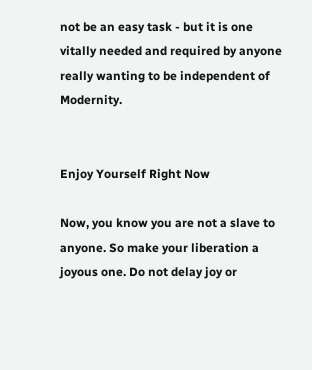not be an easy task - but it is one vitally needed and required by anyone really wanting to be independent of Modernity.


Enjoy Yourself Right Now

Now, you know you are not a slave to anyone. So make your liberation a joyous one. Do not delay joy or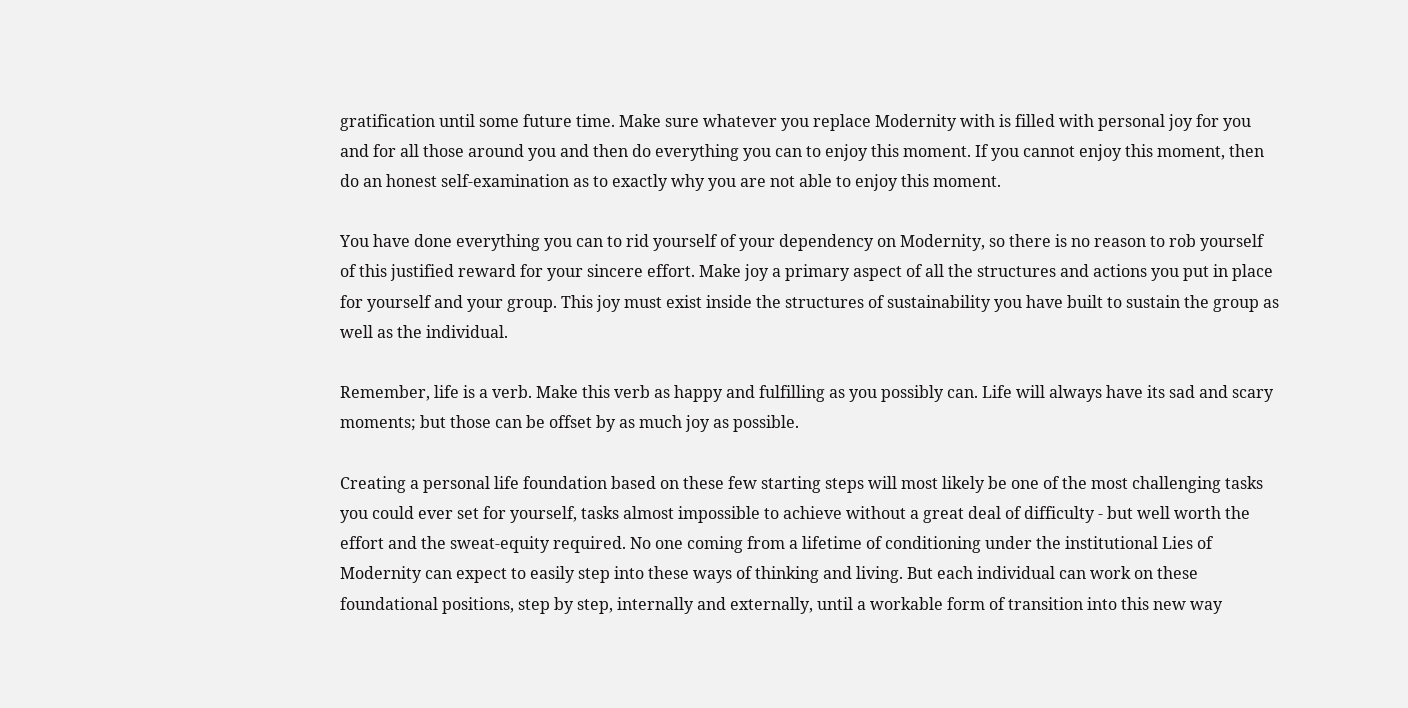gratification until some future time. Make sure whatever you replace Modernity with is filled with personal joy for you and for all those around you and then do everything you can to enjoy this moment. If you cannot enjoy this moment, then do an honest self-examination as to exactly why you are not able to enjoy this moment.

You have done everything you can to rid yourself of your dependency on Modernity, so there is no reason to rob yourself of this justified reward for your sincere effort. Make joy a primary aspect of all the structures and actions you put in place for yourself and your group. This joy must exist inside the structures of sustainability you have built to sustain the group as well as the individual.

Remember, life is a verb. Make this verb as happy and fulfilling as you possibly can. Life will always have its sad and scary moments; but those can be offset by as much joy as possible.

Creating a personal life foundation based on these few starting steps will most likely be one of the most challenging tasks you could ever set for yourself, tasks almost impossible to achieve without a great deal of difficulty - but well worth the effort and the sweat-equity required. No one coming from a lifetime of conditioning under the institutional Lies of Modernity can expect to easily step into these ways of thinking and living. But each individual can work on these foundational positions, step by step, internally and externally, until a workable form of transition into this new way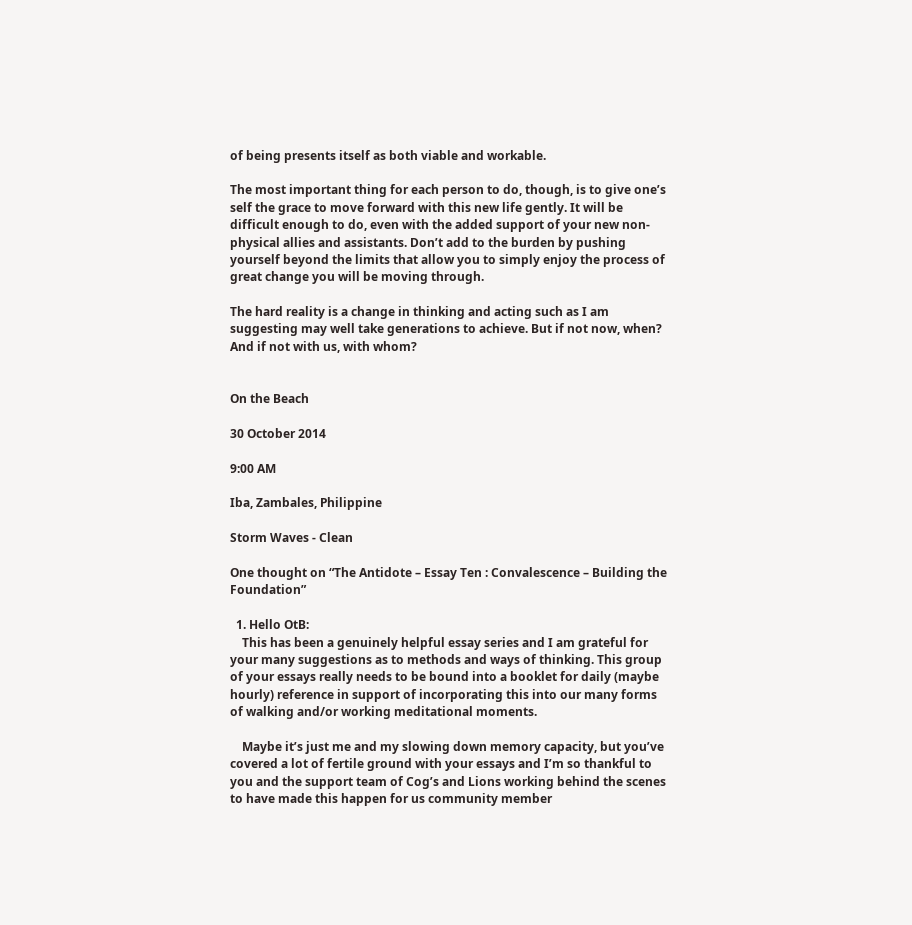of being presents itself as both viable and workable.

The most important thing for each person to do, though, is to give one’s self the grace to move forward with this new life gently. It will be difficult enough to do, even with the added support of your new non-physical allies and assistants. Don’t add to the burden by pushing yourself beyond the limits that allow you to simply enjoy the process of great change you will be moving through.

The hard reality is a change in thinking and acting such as I am suggesting may well take generations to achieve. But if not now, when? And if not with us, with whom?


On the Beach

30 October 2014

9:00 AM

Iba, Zambales, Philippine

Storm Waves - Clean

One thought on “The Antidote – Essay Ten : Convalescence – Building the Foundation”

  1. Hello OtB:
    This has been a genuinely helpful essay series and I am grateful for your many suggestions as to methods and ways of thinking. This group of your essays really needs to be bound into a booklet for daily (maybe hourly) reference in support of incorporating this into our many forms of walking and/or working meditational moments.

    Maybe it’s just me and my slowing down memory capacity, but you’ve covered a lot of fertile ground with your essays and I’m so thankful to you and the support team of Cog’s and Lions working behind the scenes to have made this happen for us community member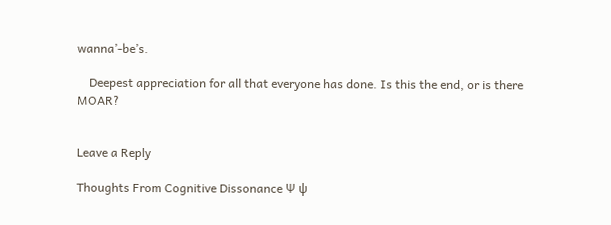wanna’-be’s.

    Deepest appreciation for all that everyone has done. Is this the end, or is there MOAR?


Leave a Reply

Thoughts From Cognitive Dissonance Ψ ψ